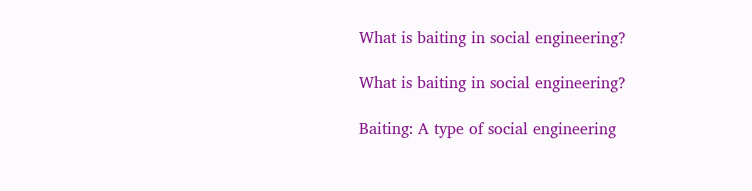What is baiting in social engineering?

What is baiting in social engineering?

Baiting: A type of social engineering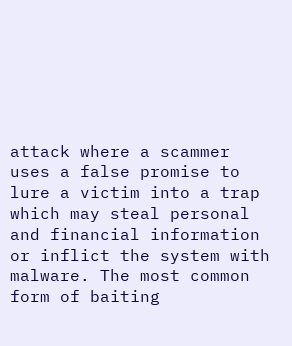attack where a scammer uses a false promise to lure a victim into a trap which may steal personal and financial information or inflict the system with malware. The most common form of baiting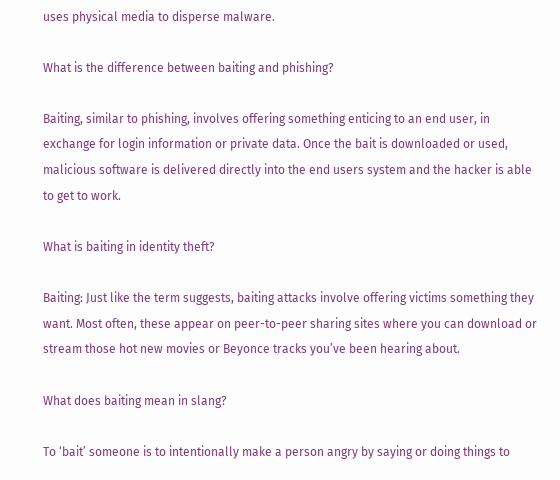uses physical media to disperse malware.

What is the difference between baiting and phishing?

Baiting, similar to phishing, involves offering something enticing to an end user, in exchange for login information or private data. Once the bait is downloaded or used, malicious software is delivered directly into the end users system and the hacker is able to get to work.

What is baiting in identity theft?

Baiting: Just like the term suggests, baiting attacks involve offering victims something they want. Most often, these appear on peer-to-peer sharing sites where you can download or stream those hot new movies or Beyonce tracks you’ve been hearing about.

What does baiting mean in slang?

To ‘bait’ someone is to intentionally make a person angry by saying or doing things to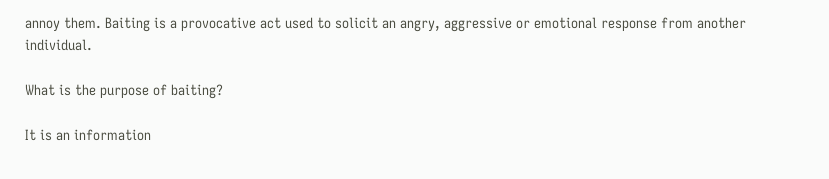annoy them. Baiting is a provocative act used to solicit an angry, aggressive or emotional response from another individual.

What is the purpose of baiting?

It is an information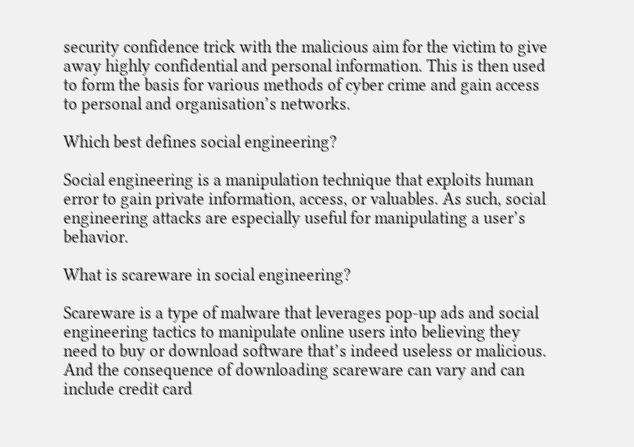security confidence trick with the malicious aim for the victim to give away highly confidential and personal information. This is then used to form the basis for various methods of cyber crime and gain access to personal and organisation’s networks.

Which best defines social engineering?

Social engineering is a manipulation technique that exploits human error to gain private information, access, or valuables. As such, social engineering attacks are especially useful for manipulating a user’s behavior.

What is scareware in social engineering?

Scareware is a type of malware that leverages pop-up ads and social engineering tactics to manipulate online users into believing they need to buy or download software that’s indeed useless or malicious. And the consequence of downloading scareware can vary and can include credit card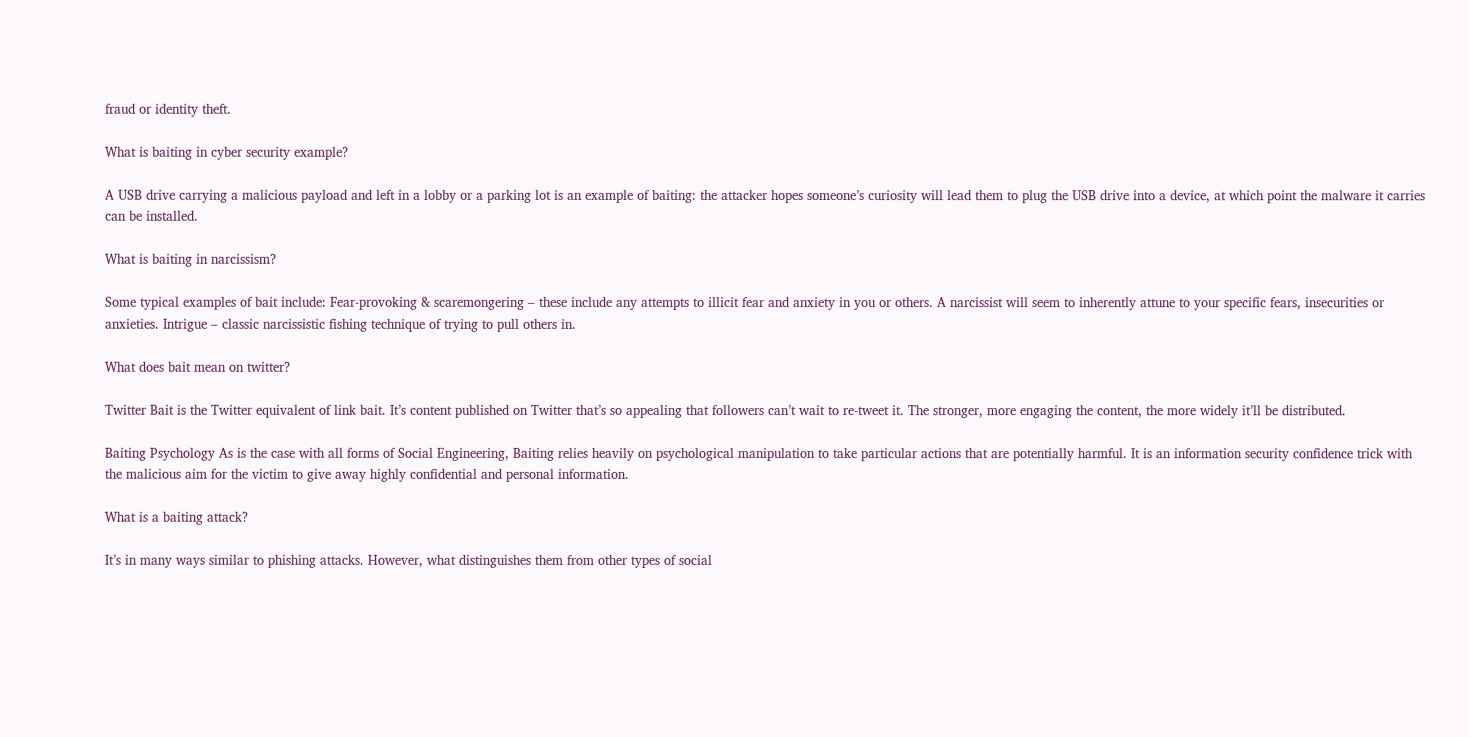fraud or identity theft.

What is baiting in cyber security example?

A USB drive carrying a malicious payload and left in a lobby or a parking lot is an example of baiting: the attacker hopes someone’s curiosity will lead them to plug the USB drive into a device, at which point the malware it carries can be installed.

What is baiting in narcissism?

Some typical examples of bait include: Fear-provoking & scaremongering – these include any attempts to illicit fear and anxiety in you or others. A narcissist will seem to inherently attune to your specific fears, insecurities or anxieties. Intrigue – classic narcissistic fishing technique of trying to pull others in.

What does bait mean on twitter?

Twitter Bait is the Twitter equivalent of link bait. It’s content published on Twitter that’s so appealing that followers can’t wait to re-tweet it. The stronger, more engaging the content, the more widely it’ll be distributed.

Baiting Psychology As is the case with all forms of Social Engineering, Baiting relies heavily on psychological manipulation to take particular actions that are potentially harmful. It is an information security confidence trick with the malicious aim for the victim to give away highly confidential and personal information.

What is a baiting attack?

It’s in many ways similar to phishing attacks. However, what distinguishes them from other types of social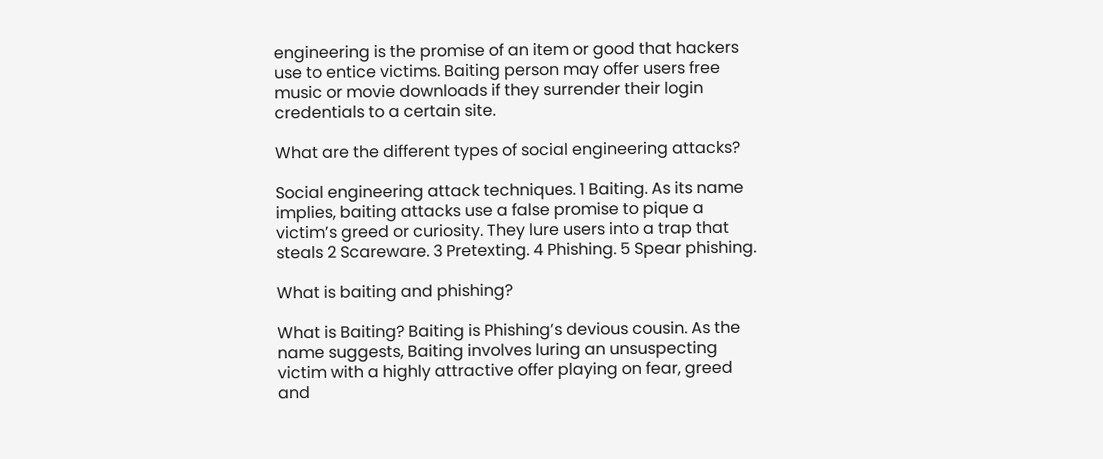engineering is the promise of an item or good that hackers use to entice victims. Baiting person may offer users free music or movie downloads if they surrender their login credentials to a certain site.

What are the different types of social engineering attacks?

Social engineering attack techniques. 1 Baiting. As its name implies, baiting attacks use a false promise to pique a victim’s greed or curiosity. They lure users into a trap that steals 2 Scareware. 3 Pretexting. 4 Phishing. 5 Spear phishing.

What is baiting and phishing?

What is Baiting? Baiting is Phishing’s devious cousin. As the name suggests, Baiting involves luring an unsuspecting victim with a highly attractive offer playing on fear, greed and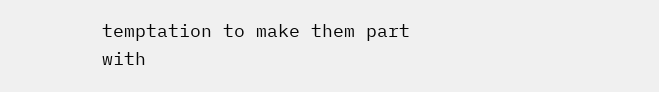temptation to make them part with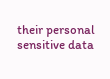their personal sensitive data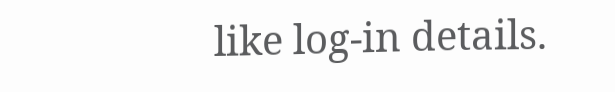like log-in details.